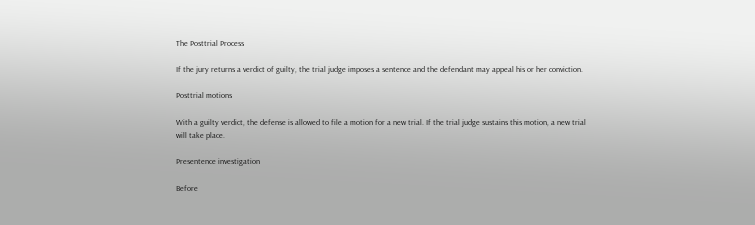The Posttrial Process

If the jury returns a verdict of guilty, the trial judge imposes a sentence and the defendant may appeal his or her conviction.

Posttrial motions

With a guilty verdict, the defense is allowed to file a motion for a new trial. If the trial judge sustains this motion, a new trial will take place.

Presentence investigation

Before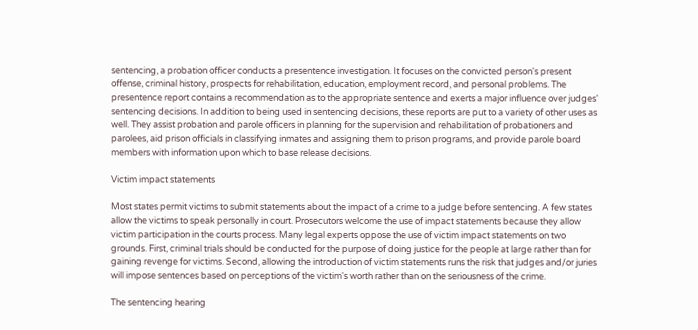sentencing, a probation officer conducts a presentence investigation. It focuses on the convicted person's present offense, criminal history, prospects for rehabilitation, education, employment record, and personal problems. The presentence report contains a recommendation as to the appropriate sentence and exerts a major influence over judges' sentencing decisions. In addition to being used in sentencing decisions, these reports are put to a variety of other uses as well. They assist probation and parole officers in planning for the supervision and rehabilitation of probationers and parolees, aid prison officials in classifying inmates and assigning them to prison programs, and provide parole board members with information upon which to base release decisions.

Victim impact statements

Most states permit victims to submit statements about the impact of a crime to a judge before sentencing. A few states allow the victims to speak personally in court. Prosecutors welcome the use of impact statements because they allow victim participation in the courts process. Many legal experts oppose the use of victim impact statements on two grounds. First, criminal trials should be conducted for the purpose of doing justice for the people at large rather than for gaining revenge for victims. Second, allowing the introduction of victim statements runs the risk that judges and/or juries will impose sentences based on perceptions of the victim's worth rather than on the seriousness of the crime.

The sentencing hearing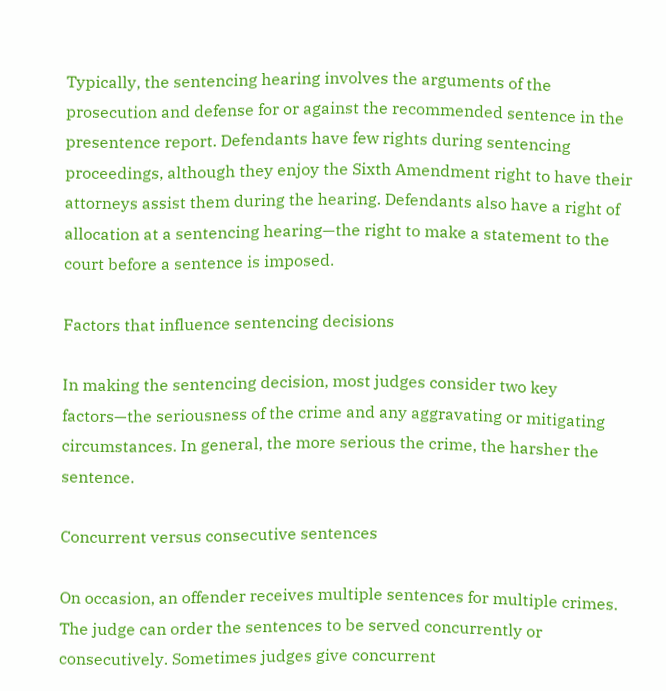Typically, the sentencing hearing involves the arguments of the prosecution and defense for or against the recommended sentence in the presentence report. Defendants have few rights during sentencing proceedings, although they enjoy the Sixth Amendment right to have their attorneys assist them during the hearing. Defendants also have a right of allocation at a sentencing hearing—the right to make a statement to the court before a sentence is imposed.

Factors that influence sentencing decisions

In making the sentencing decision, most judges consider two key factors—the seriousness of the crime and any aggravating or mitigating circumstances. In general, the more serious the crime, the harsher the sentence.

Concurrent versus consecutive sentences

On occasion, an offender receives multiple sentences for multiple crimes. The judge can order the sentences to be served concurrently or consecutively. Sometimes judges give concurrent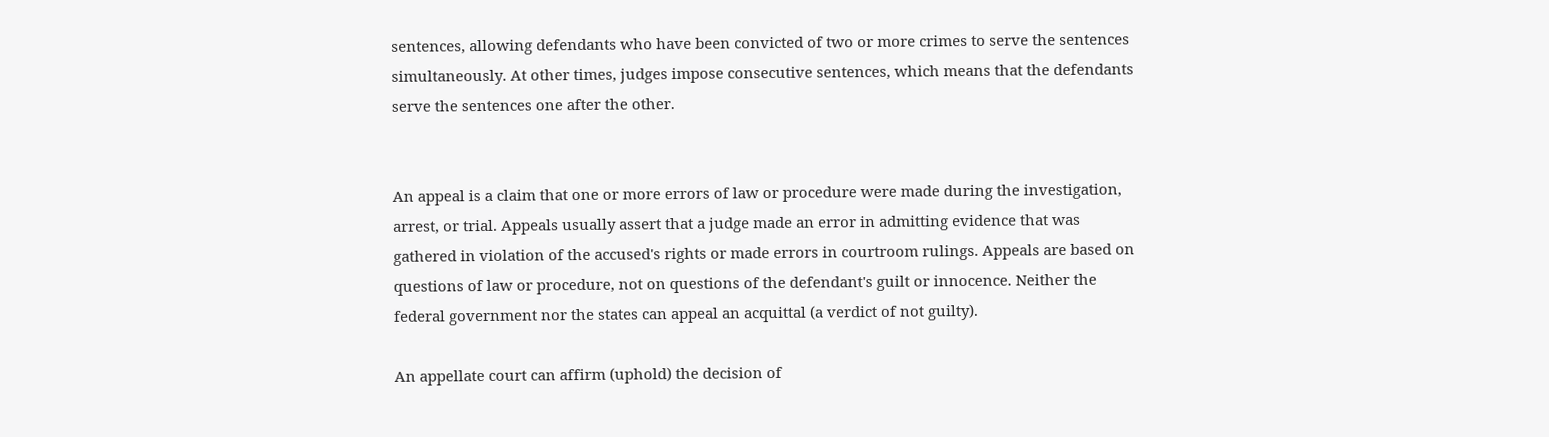sentences, allowing defendants who have been convicted of two or more crimes to serve the sentences simultaneously. At other times, judges impose consecutive sentences, which means that the defendants serve the sentences one after the other.


An appeal is a claim that one or more errors of law or procedure were made during the investigation, arrest, or trial. Appeals usually assert that a judge made an error in admitting evidence that was gathered in violation of the accused's rights or made errors in courtroom rulings. Appeals are based on questions of law or procedure, not on questions of the defendant's guilt or innocence. Neither the federal government nor the states can appeal an acquittal (a verdict of not guilty).

An appellate court can affirm (uphold) the decision of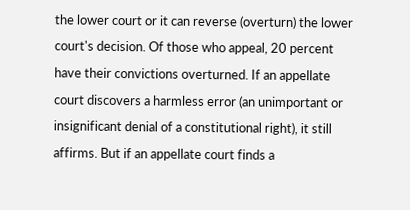the lower court or it can reverse (overturn) the lower court's decision. Of those who appeal, 20 percent have their convictions overturned. If an appellate court discovers a harmless error (an unimportant or insignificant denial of a constitutional right), it still affirms. But if an appellate court finds a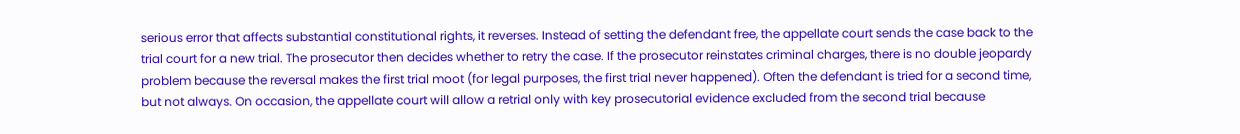serious error that affects substantial constitutional rights, it reverses. Instead of setting the defendant free, the appellate court sends the case back to the trial court for a new trial. The prosecutor then decides whether to retry the case. If the prosecutor reinstates criminal charges, there is no double jeopardy problem because the reversal makes the first trial moot (for legal purposes, the first trial never happened). Often the defendant is tried for a second time, but not always. On occasion, the appellate court will allow a retrial only with key prosecutorial evidence excluded from the second trial because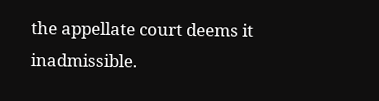the appellate court deems it inadmissible.